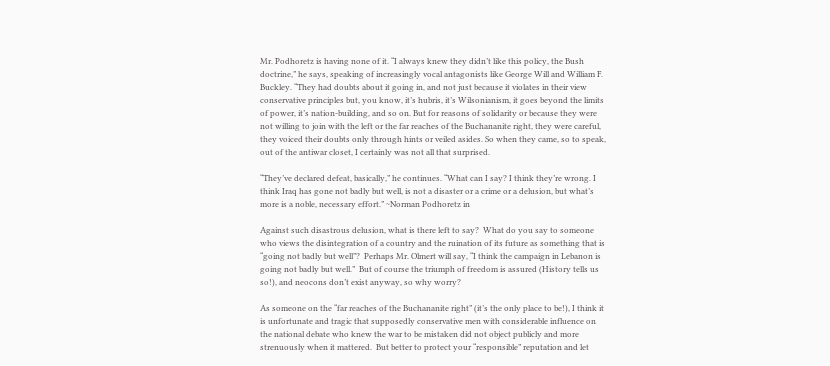Mr. Podhoretz is having none of it. “I always knew they didn’t like this policy, the Bush doctrine,” he says, speaking of increasingly vocal antagonists like George Will and William F. Buckley. “They had doubts about it going in, and not just because it violates in their view conservative principles but, you know, it’s hubris, it’s Wilsonianism, it goes beyond the limits of power, it’s nation-building, and so on. But for reasons of solidarity or because they were not willing to join with the left or the far reaches of the Buchananite right, they were careful, they voiced their doubts only through hints or veiled asides. So when they came, so to speak, out of the antiwar closet, I certainly was not all that surprised.

“They’ve declared defeat, basically,” he continues. “What can I say? I think they’re wrong. I think Iraq has gone not badly but well, is not a disaster or a crime or a delusion, but what’s more is a noble, necessary effort.” ~Norman Podhoretz in

Against such disastrous delusion, what is there left to say?  What do you say to someone who views the disintegration of a country and the ruination of its future as something that is “going not badly but well”?  Perhaps Mr. Olmert will say, “I think the campaign in Lebanon is going not badly but well.”  But of course the triumph of freedom is assured (History tells us so!), and neocons don’t exist anyway, so why worry?

As someone on the “far reaches of the Buchananite right” (it’s the only place to be!), I think it is unfortunate and tragic that supposedly conservative men with considerable influence on the national debate who knew the war to be mistaken did not object publicly and more strenuously when it mattered.  But better to protect your “responsible” reputation and let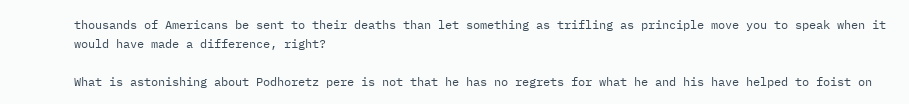thousands of Americans be sent to their deaths than let something as trifling as principle move you to speak when it would have made a difference, right?

What is astonishing about Podhoretz pere is not that he has no regrets for what he and his have helped to foist on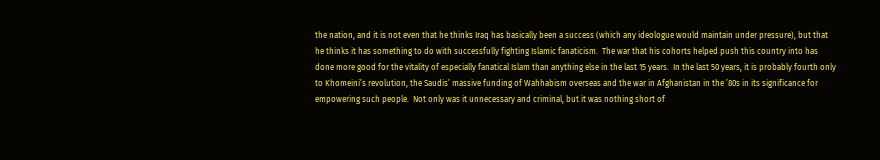the nation, and it is not even that he thinks Iraq has basically been a success (which any ideologue would maintain under pressure), but that he thinks it has something to do with successfully fighting Islamic fanaticism.  The war that his cohorts helped push this country into has done more good for the vitality of especially fanatical Islam than anything else in the last 15 years.  In the last 50 years, it is probably fourth only to Khomeini’s revolution, the Saudis’ massive funding of Wahhabism overseas and the war in Afghanistan in the ’80s in its significance for empowering such people.  Not only was it unnecessary and criminal, but it was nothing short of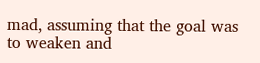mad, assuming that the goal was to weaken and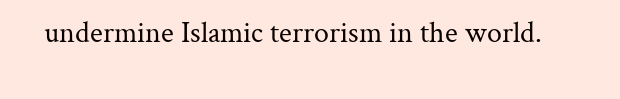undermine Islamic terrorism in the world.